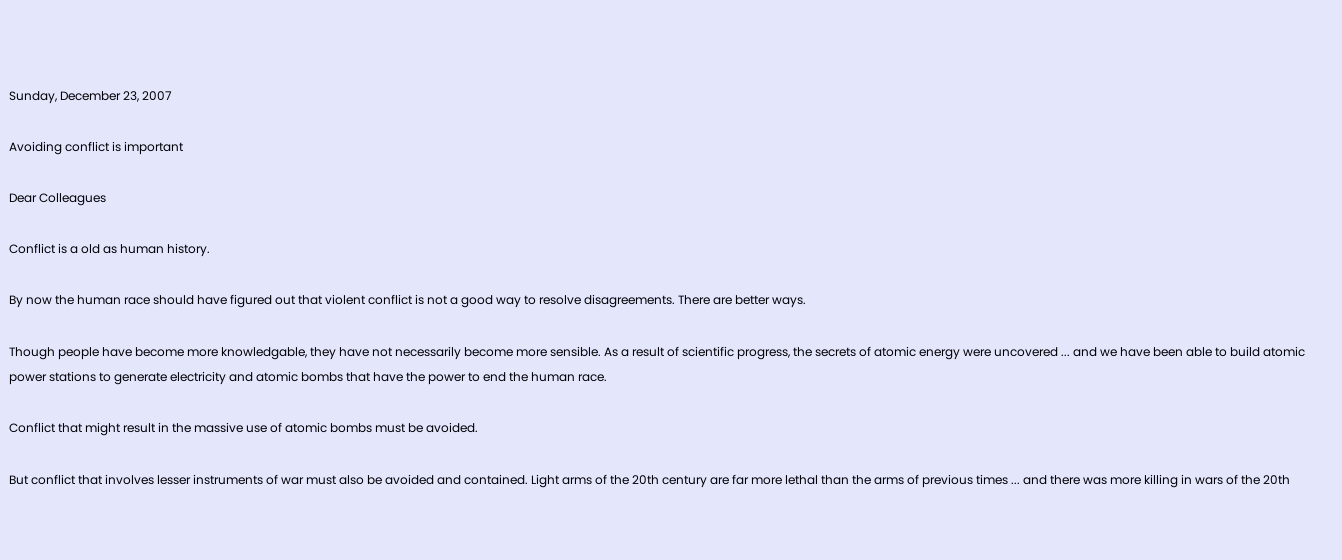Sunday, December 23, 2007

Avoiding conflict is important

Dear Colleagues

Conflict is a old as human history.

By now the human race should have figured out that violent conflict is not a good way to resolve disagreements. There are better ways.

Though people have become more knowledgable, they have not necessarily become more sensible. As a result of scientific progress, the secrets of atomic energy were uncovered ... and we have been able to build atomic power stations to generate electricity and atomic bombs that have the power to end the human race.

Conflict that might result in the massive use of atomic bombs must be avoided.

But conflict that involves lesser instruments of war must also be avoided and contained. Light arms of the 20th century are far more lethal than the arms of previous times ... and there was more killing in wars of the 20th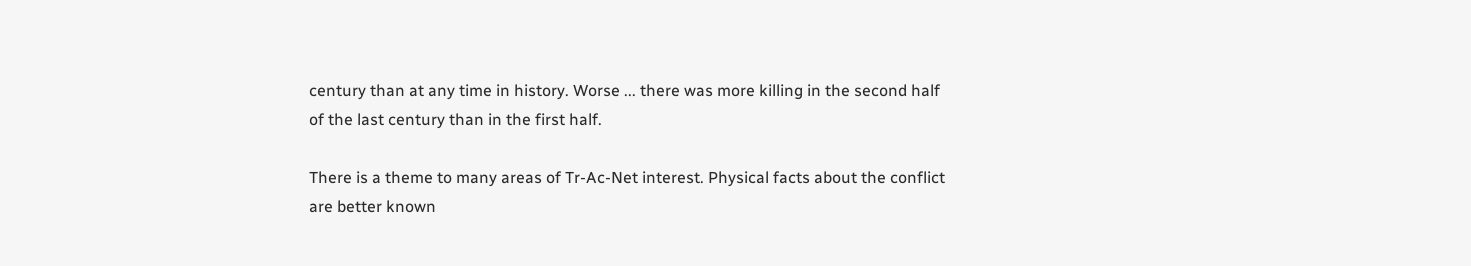century than at any time in history. Worse ... there was more killing in the second half of the last century than in the first half.

There is a theme to many areas of Tr-Ac-Net interest. Physical facts about the conflict are better known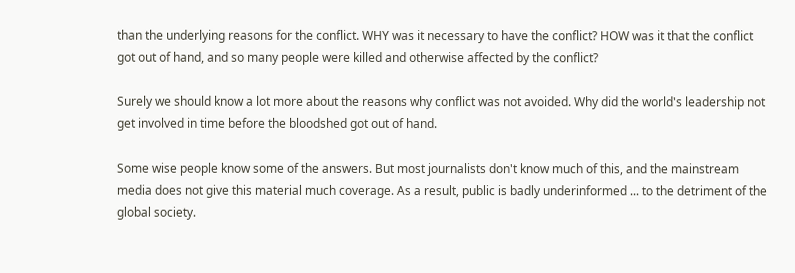than the underlying reasons for the conflict. WHY was it necessary to have the conflict? HOW was it that the conflict got out of hand, and so many people were killed and otherwise affected by the conflict?

Surely we should know a lot more about the reasons why conflict was not avoided. Why did the world's leadership not get involved in time before the bloodshed got out of hand.

Some wise people know some of the answers. But most journalists don't know much of this, and the mainstream media does not give this material much coverage. As a result, public is badly underinformed ... to the detriment of the global society.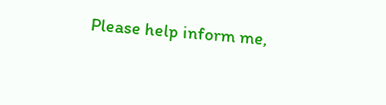Please help inform me,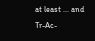at least ... and Tr-Ac-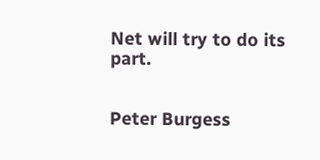Net will try to do its part.


Peter Burgess